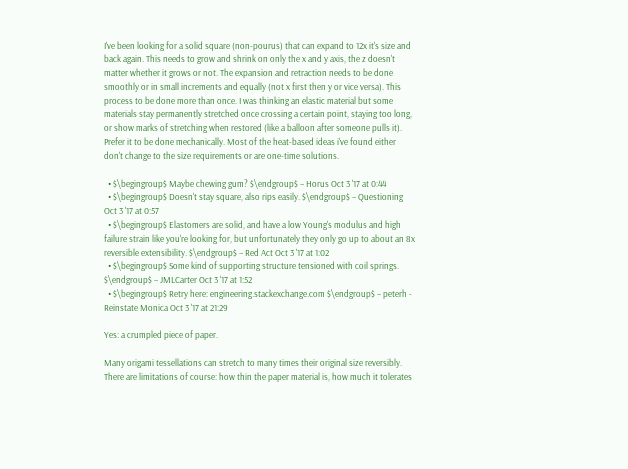I've been looking for a solid square (non-pourus) that can expand to 12x it's size and back again. This needs to grow and shrink on only the x and y axis, the z doesn't matter whether it grows or not. The expansion and retraction needs to be done smoothly or in small increments and equally (not x first then y or vice versa). This process to be done more than once. I was thinking an elastic material but some materials stay permanently stretched once crossing a certain point, staying too long, or show marks of stretching when restored (like a balloon after someone pulls it). Prefer it to be done mechanically. Most of the heat-based ideas i've found either don't change to the size requirements or are one-time solutions.

  • $\begingroup$ Maybe chewing gum? $\endgroup$ – Horus Oct 3 '17 at 0:44
  • $\begingroup$ Doesn't stay square, also rips easily. $\endgroup$ – Questioning Oct 3 '17 at 0:57
  • $\begingroup$ Elastomers are solid, and have a low Young's modulus and high failure strain like you're looking for, but unfortunately they only go up to about an 8x reversible extensibility. $\endgroup$ – Red Act Oct 3 '17 at 1:02
  • $\begingroup$ Some kind of supporting structure tensioned with coil springs. $\endgroup$ – JMLCarter Oct 3 '17 at 1:52
  • $\begingroup$ Retry here: engineering.stackexchange.com $\endgroup$ – peterh - Reinstate Monica Oct 3 '17 at 21:29

Yes: a crumpled piece of paper.

Many origami tessellations can stretch to many times their original size reversibly. There are limitations of course: how thin the paper material is, how much it tolerates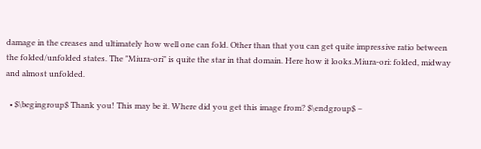damage in the creases and ultimately how well one can fold. Other than that you can get quite impressive ratio between the folded/unfolded states. The "Miura-ori" is quite the star in that domain. Here how it looks.Miura-ori: folded, midway and almost unfolded.

  • $\begingroup$ Thank you! This may be it. Where did you get this image from? $\endgroup$ –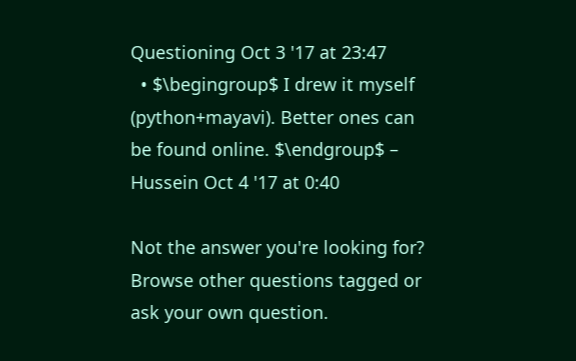Questioning Oct 3 '17 at 23:47
  • $\begingroup$ I drew it myself (python+mayavi). Better ones can be found online. $\endgroup$ – Hussein Oct 4 '17 at 0:40

Not the answer you're looking for? Browse other questions tagged or ask your own question.